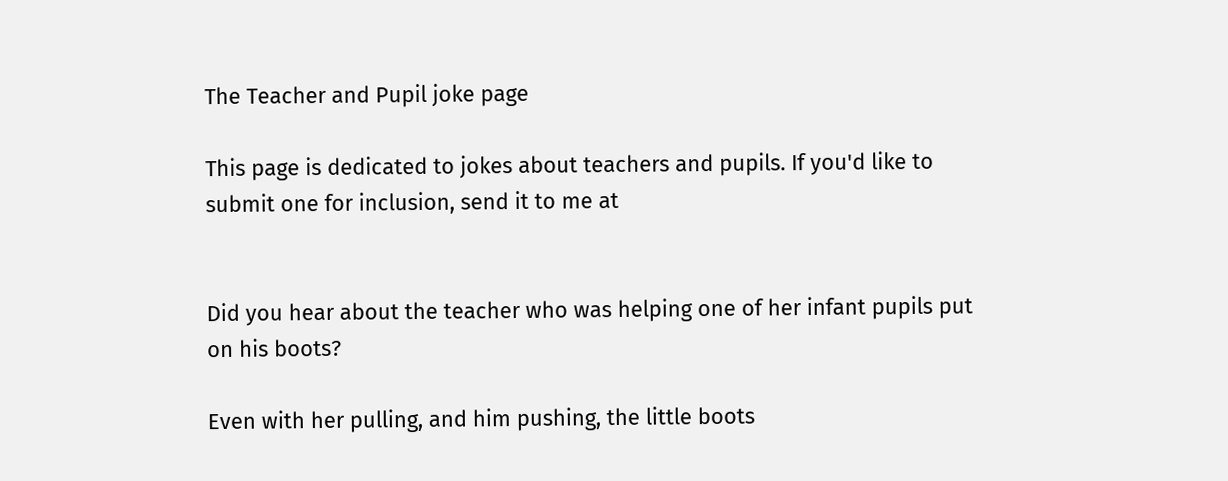The Teacher and Pupil joke page

This page is dedicated to jokes about teachers and pupils. If you'd like to submit one for inclusion, send it to me at


Did you hear about the teacher who was helping one of her infant pupils put on his boots?

Even with her pulling, and him pushing, the little boots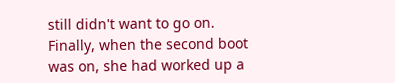still didn't want to go on. Finally, when the second boot was on, she had worked up a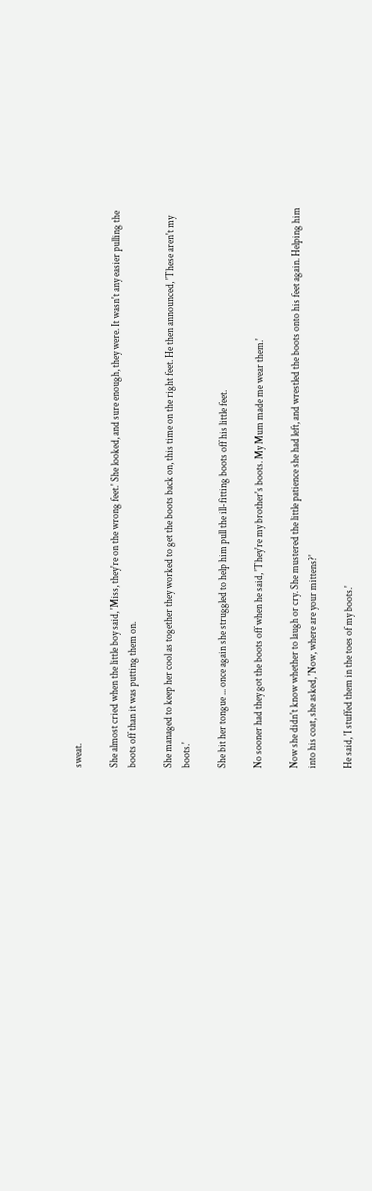sweat.

She almost cried when the little boy said, 'Miss, they're on the wrong feet.' She looked, and sure enough, they were. It wasn't any easier pulling the boots off than it was putting them on.

She managed to keep her cool as together they worked to get the boots back on, this time on the right feet. He then announced, 'These aren't my boots.'

She bit her tongue ... once again she struggled to help him pull the ill-fitting boots off his little feet.

No sooner had they got the boots off when he said, 'They're my brother's boots. My Mum made me wear them.'

Now she didn't know whether to laugh or cry. She mustered the little patience she had left, and wrestled the boots onto his feet again. Helping him into his coat, she asked, 'Now, where are your mittens?'

He said, 'I stuffed them in the toes of my boots.'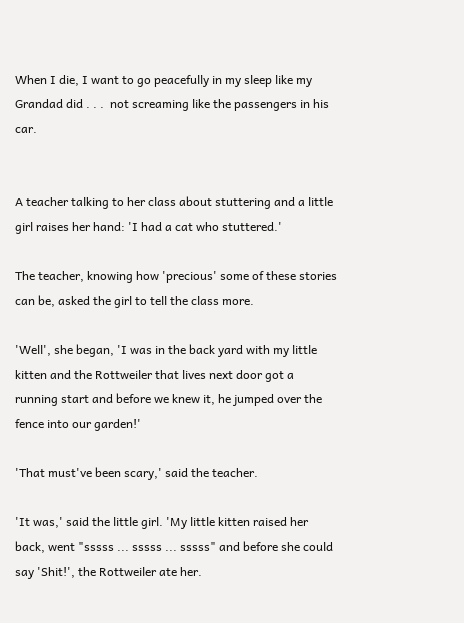When I die, I want to go peacefully in my sleep like my Grandad did . . .  not screaming like the passengers in his car.


A teacher talking to her class about stuttering and a little girl raises her hand: 'I had a cat who stuttered.'

The teacher, knowing how 'precious' some of these stories can be, asked the girl to tell the class more.

'Well', she began, 'I was in the back yard with my little kitten and the Rottweiler that lives next door got a running start and before we knew it, he jumped over the fence into our garden!'

'That must've been scary,' said the teacher.

'It was,' said the little girl. 'My little kitten raised her back, went "sssss ... sssss ... sssss" and before she could say 'Shit!', the Rottweiler ate her.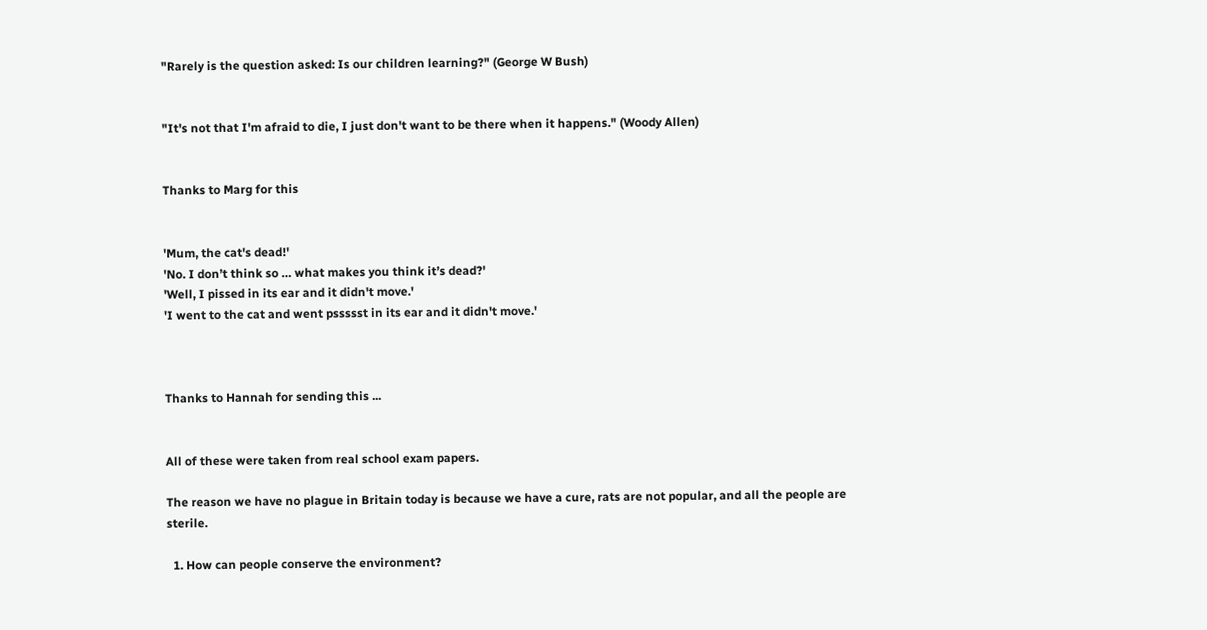"Rarely is the question asked: Is our children learning?" (George W Bush)


"It's not that I'm afraid to die, I just don't want to be there when it happens." (Woody Allen)


Thanks to Marg for this


'Mum, the cat's dead!'
'No. I don’t think so … what makes you think it’s dead?'
'Well, I pissed in its ear and it didn't move.'
'I went to the cat and went pssssst in its ear and it didn't move.'



Thanks to Hannah for sending this ...


All of these were taken from real school exam papers.

The reason we have no plague in Britain today is because we have a cure, rats are not popular, and all the people are sterile.

  1. How can people conserve the environment?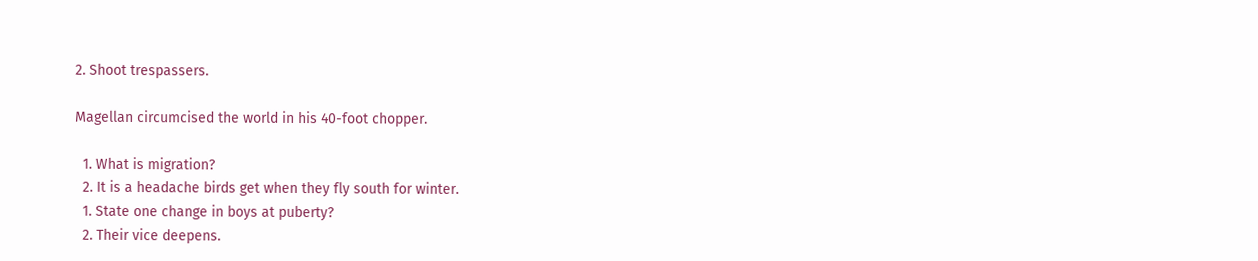2. Shoot trespassers.

Magellan circumcised the world in his 40-foot chopper.

  1. What is migration?
  2. It is a headache birds get when they fly south for winter.
  1. State one change in boys at puberty?
  2. Their vice deepens.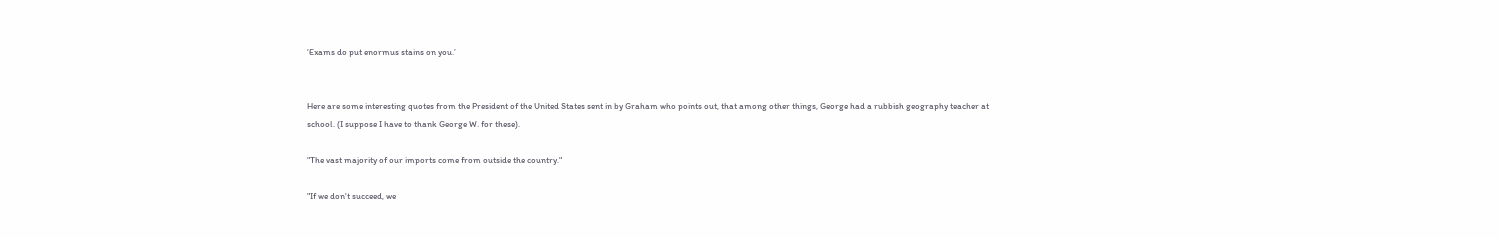‘Exams do put enormus stains on you.’


Here are some interesting quotes from the President of the United States sent in by Graham who points out, that among other things, George had a rubbish geography teacher at school. (I suppose I have to thank George W. for these).

"The vast majority of our imports come from outside the country."

"If we don't succeed, we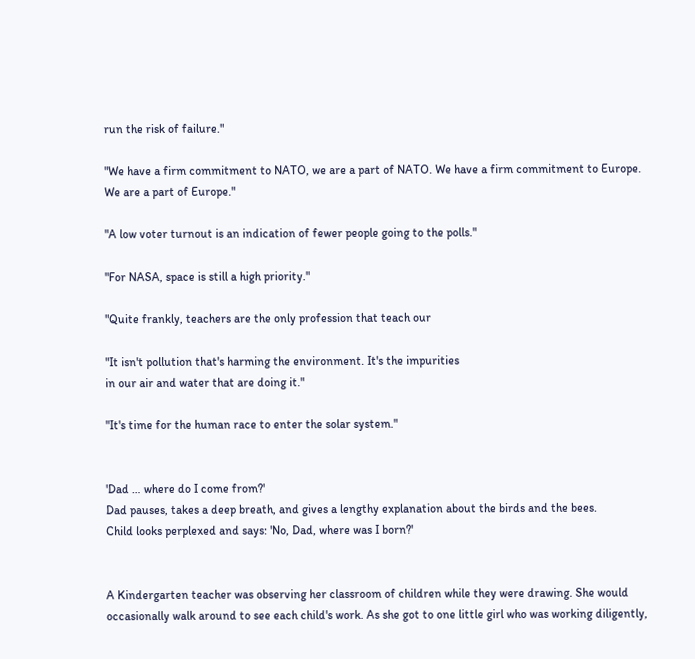run the risk of failure."

"We have a firm commitment to NATO, we are a part of NATO. We have a firm commitment to Europe. We are a part of Europe."

"A low voter turnout is an indication of fewer people going to the polls."

"For NASA, space is still a high priority."

"Quite frankly, teachers are the only profession that teach our

"It isn't pollution that's harming the environment. It's the impurities
in our air and water that are doing it."

"It's time for the human race to enter the solar system."


'Dad … where do I come from?'
Dad pauses, takes a deep breath, and gives a lengthy explanation about the birds and the bees.
Child looks perplexed and says: 'No, Dad, where was I born?'


A Kindergarten teacher was observing her classroom of children while they were drawing. She would occasionally walk around to see each child's work. As she got to one little girl who was working diligently,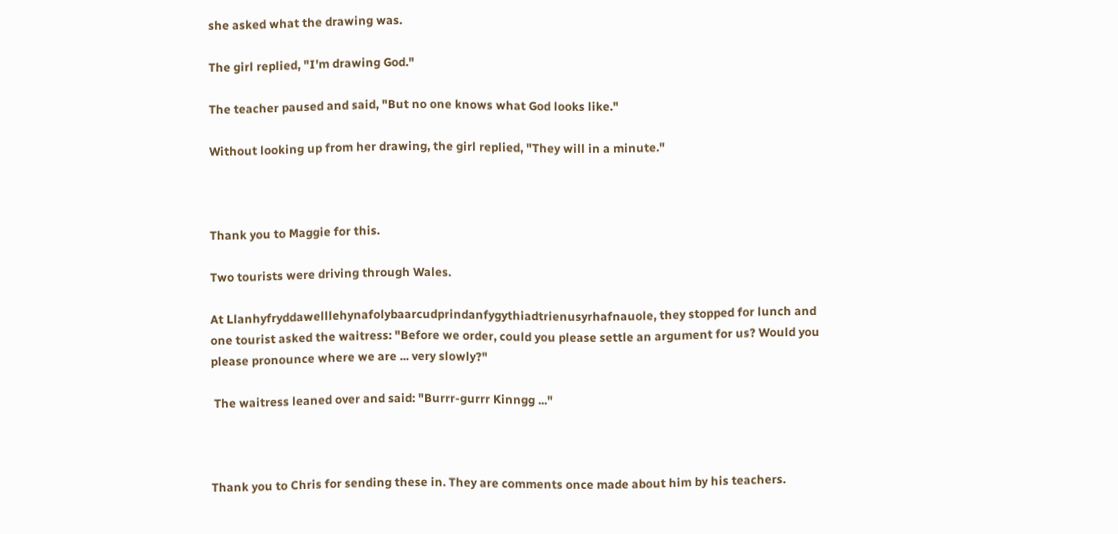she asked what the drawing was.

The girl replied, "I'm drawing God."

The teacher paused and said, "But no one knows what God looks like."

Without looking up from her drawing, the girl replied, "They will in a minute."



Thank you to Maggie for this.

Two tourists were driving through Wales.

At Llanhyfryddawelllehynafolybaarcudprindanfygythiadtrienusyrhafnauole, they stopped for lunch and one tourist asked the waitress: "Before we order, could you please settle an argument for us? Would you please pronounce where we are ... very slowly?"

 The waitress leaned over and said: "Burrr-gurrr Kinngg ..."



Thank you to Chris for sending these in. They are comments once made about him by his teachers.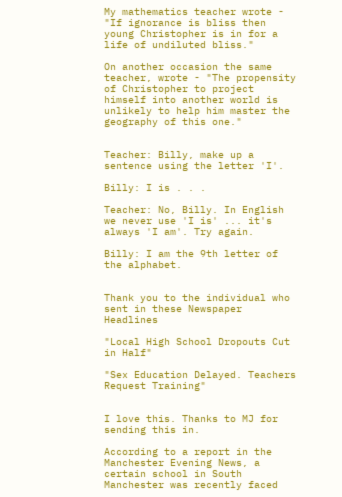My mathematics teacher wrote - "If ignorance is bliss then young Christopher is in for a life of undiluted bliss."

On another occasion the same teacher, wrote - "The propensity of Christopher to project himself into another world is unlikely to help him master the geography of this one."


Teacher: Billy, make up a sentence using the letter 'I'.

Billy: I is . . .

Teacher: No, Billy. In English we never use 'I is' ... it's always 'I am'. Try again.

Billy: I am the 9th letter of the alphabet.


Thank you to the individual who sent in these Newspaper Headlines

"Local High School Dropouts Cut in Half"

"Sex Education Delayed. Teachers Request Training"


I love this. Thanks to MJ for sending this in.

According to a report in the Manchester Evening News, a certain school in South Manchester was recently faced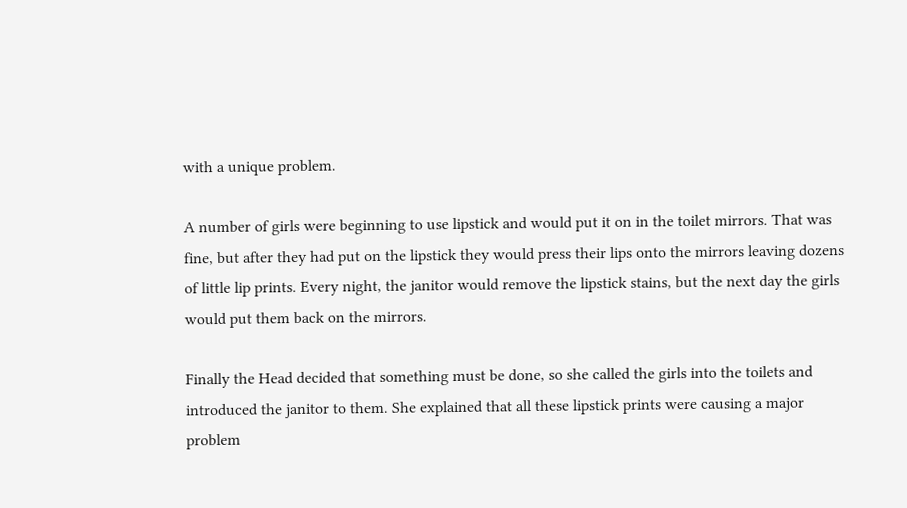with a unique problem.

A number of girls were beginning to use lipstick and would put it on in the toilet mirrors. That was fine, but after they had put on the lipstick they would press their lips onto the mirrors leaving dozens of little lip prints. Every night, the janitor would remove the lipstick stains, but the next day the girls would put them back on the mirrors.

Finally the Head decided that something must be done, so she called the girls into the toilets and introduced the janitor to them. She explained that all these lipstick prints were causing a major problem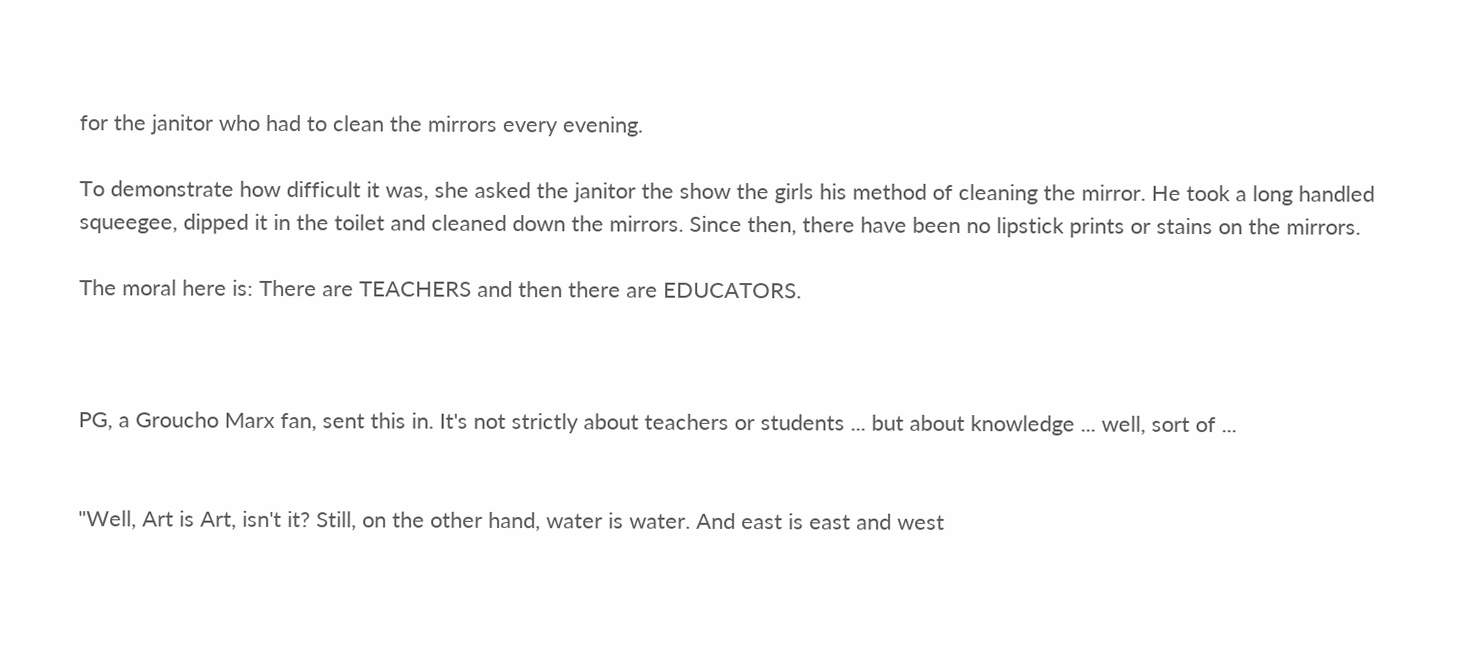for the janitor who had to clean the mirrors every evening.

To demonstrate how difficult it was, she asked the janitor the show the girls his method of cleaning the mirror. He took a long handled squeegee, dipped it in the toilet and cleaned down the mirrors. Since then, there have been no lipstick prints or stains on the mirrors.

The moral here is: There are TEACHERS and then there are EDUCATORS.



PG, a Groucho Marx fan, sent this in. It's not strictly about teachers or students ... but about knowledge ... well, sort of ...


"Well, Art is Art, isn't it? Still, on the other hand, water is water. And east is east and west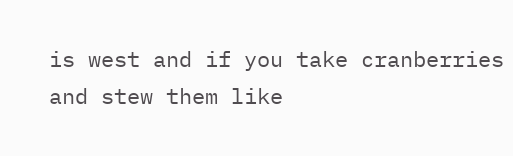is west and if you take cranberries and stew them like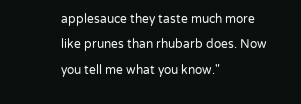applesauce they taste much more like prunes than rhubarb does. Now you tell me what you know."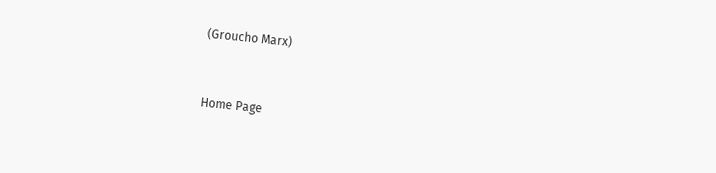(Groucho Marx)


Home Page